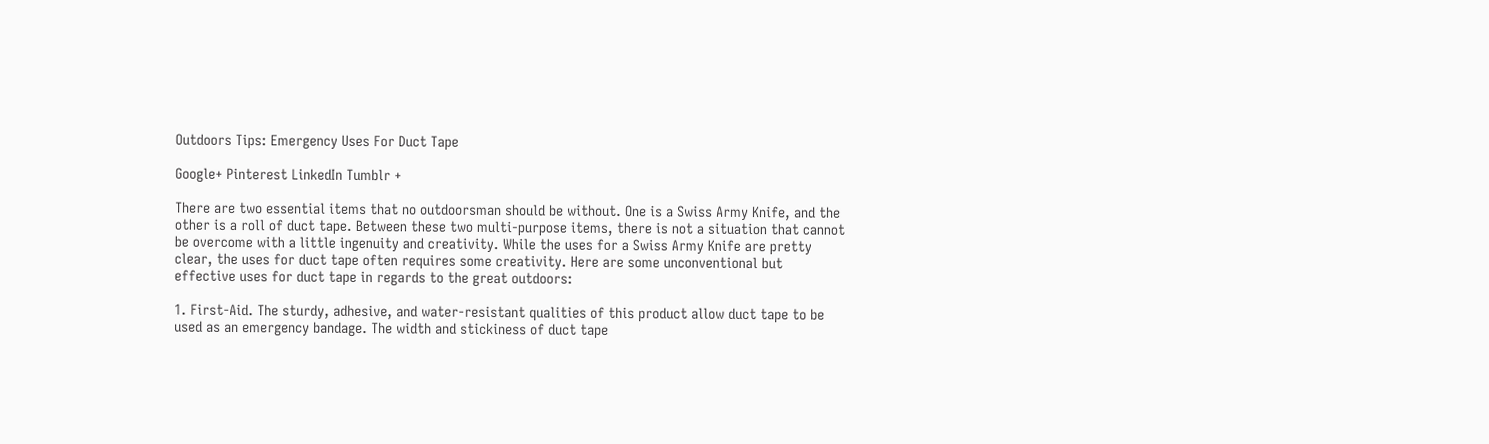Outdoors Tips: Emergency Uses For Duct Tape

Google+ Pinterest LinkedIn Tumblr +

There are two essential items that no outdoorsman should be without. One is a Swiss Army Knife, and the other is a roll of duct tape. Between these two multi-purpose items, there is not a situation that cannot be overcome with a little ingenuity and creativity. While the uses for a Swiss Army Knife are pretty clear, the uses for duct tape often requires some creativity. Here are some unconventional but effective uses for duct tape in regards to the great outdoors:

1. First-Aid. The sturdy, adhesive, and water-resistant qualities of this product allow duct tape to be used as an emergency bandage. The width and stickiness of duct tape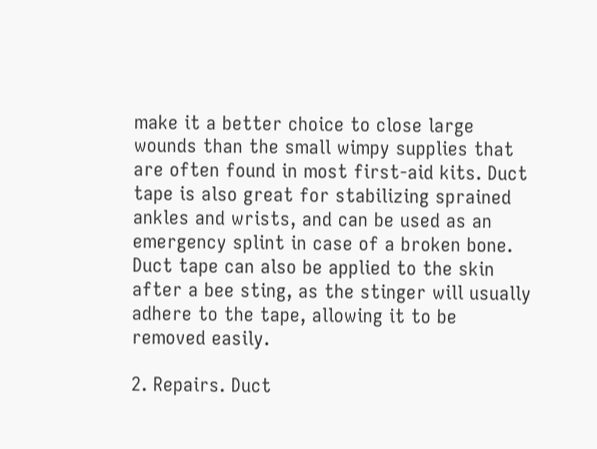make it a better choice to close large wounds than the small wimpy supplies that are often found in most first-aid kits. Duct tape is also great for stabilizing sprained ankles and wrists, and can be used as an emergency splint in case of a broken bone. Duct tape can also be applied to the skin after a bee sting, as the stinger will usually adhere to the tape, allowing it to be removed easily.

2. Repairs. Duct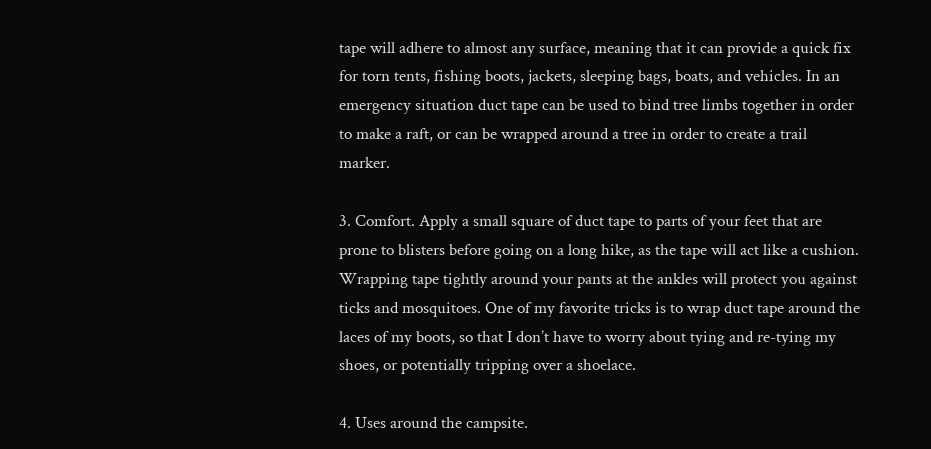tape will adhere to almost any surface, meaning that it can provide a quick fix for torn tents, fishing boots, jackets, sleeping bags, boats, and vehicles. In an emergency situation duct tape can be used to bind tree limbs together in order to make a raft, or can be wrapped around a tree in order to create a trail marker.

3. Comfort. Apply a small square of duct tape to parts of your feet that are prone to blisters before going on a long hike, as the tape will act like a cushion. Wrapping tape tightly around your pants at the ankles will protect you against ticks and mosquitoes. One of my favorite tricks is to wrap duct tape around the laces of my boots, so that I don’t have to worry about tying and re-tying my shoes, or potentially tripping over a shoelace.

4. Uses around the campsite.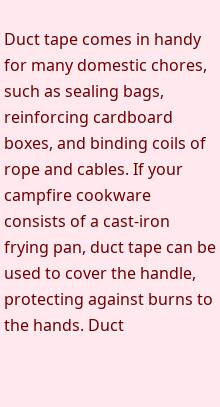Duct tape comes in handy for many domestic chores, such as sealing bags, reinforcing cardboard boxes, and binding coils of rope and cables. If your campfire cookware consists of a cast-iron frying pan, duct tape can be used to cover the handle, protecting against burns to the hands. Duct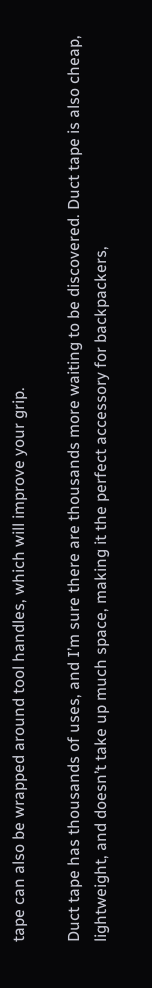tape can also be wrapped around tool handles, which will improve your grip.

Duct tape has thousands of uses, and I’m sure there are thousands more waiting to be discovered. Duct tape is also cheap, lightweight, and doesn’t take up much space, making it the perfect accessory for backpackers,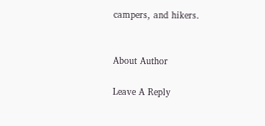campers, and hikers.


About Author

Leave A Reply